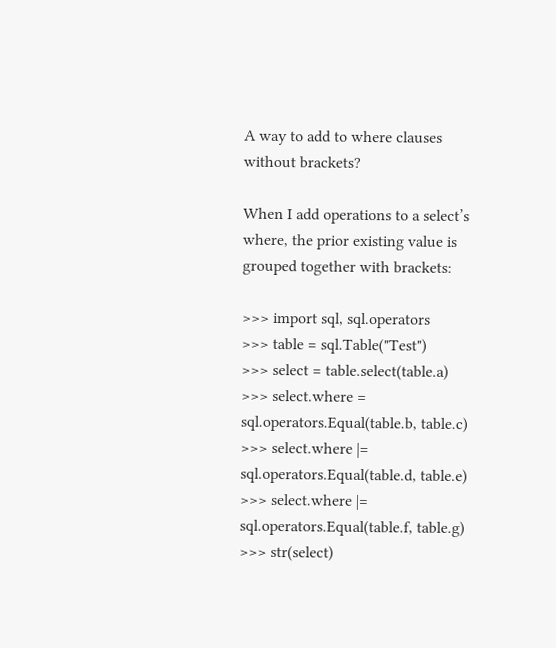A way to add to where clauses without brackets?

When I add operations to a select’s where, the prior existing value is grouped together with brackets:

>>> import sql, sql.operators
>>> table = sql.Table("Test")
>>> select = table.select(table.a)
>>> select.where = sql.operators.Equal(table.b, table.c)
>>> select.where |= sql.operators.Equal(table.d, table.e)
>>> select.where |= sql.operators.Equal(table.f, table.g)
>>> str(select)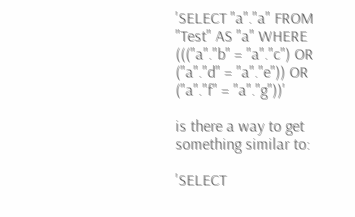'SELECT "a"."a" FROM "Test" AS "a" WHERE ((("a"."b" = "a"."c") OR ("a"."d" = "a"."e")) OR ("a"."f" = "a"."g"))'

is there a way to get something similar to:

'SELECT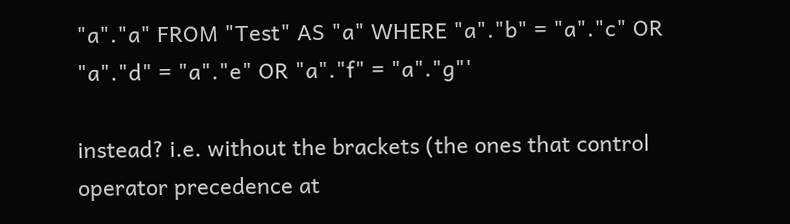"a"."a" FROM "Test" AS "a" WHERE "a"."b" = "a"."c" OR "a"."d" = "a"."e" OR "a"."f" = "a"."g"'

instead? i.e. without the brackets (the ones that control operator precedence at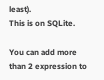least).
This is on SQLite.

You can add more than 2 expression to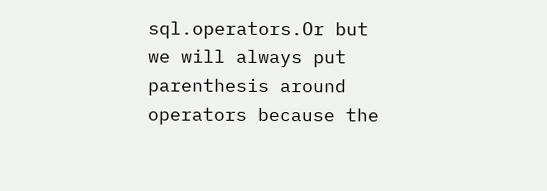sql.operators.Or but we will always put parenthesis around operators because the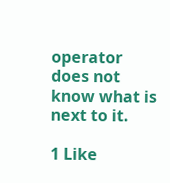operator does not know what is next to it.

1 Like